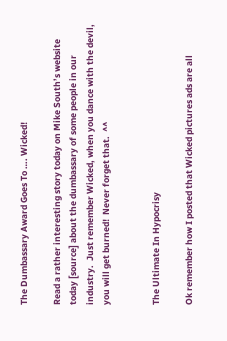The Dumbassary Award Goes To …. Wicked!

Read a rather interesting story today on Mike South’s website today [source] about the dumbassary of some people in our industry.  Just remember Wicked, when you dance with the devil, you will get burned!  Never forget that.  ^^


The Ultimate In Hypocrisy

Ok remember how I posted that Wicked pictures ads are all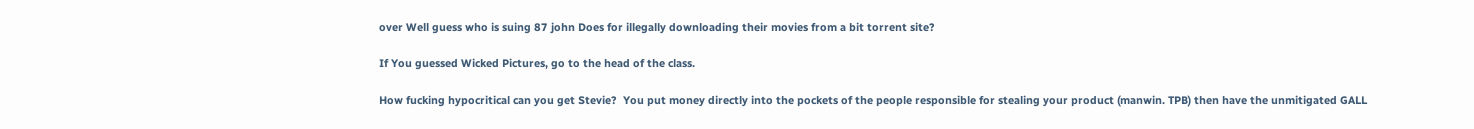over Well guess who is suing 87 john Does for illegally downloading their movies from a bit torrent site?

If You guessed Wicked Pictures, go to the head of the class.

How fucking hypocritical can you get Stevie?  You put money directly into the pockets of the people responsible for stealing your product (manwin. TPB) then have the unmitigated GALL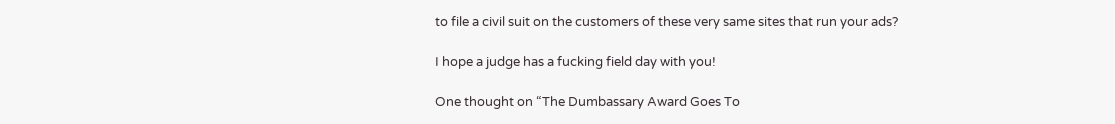to file a civil suit on the customers of these very same sites that run your ads?

I hope a judge has a fucking field day with you!

One thought on “The Dumbassary Award Goes To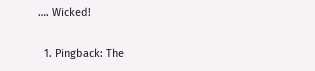…. Wicked!

  1. Pingback: The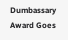Dumbassary Award Goes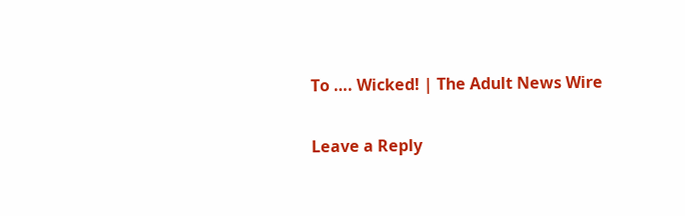To …. Wicked! | The Adult News Wire

Leave a Reply